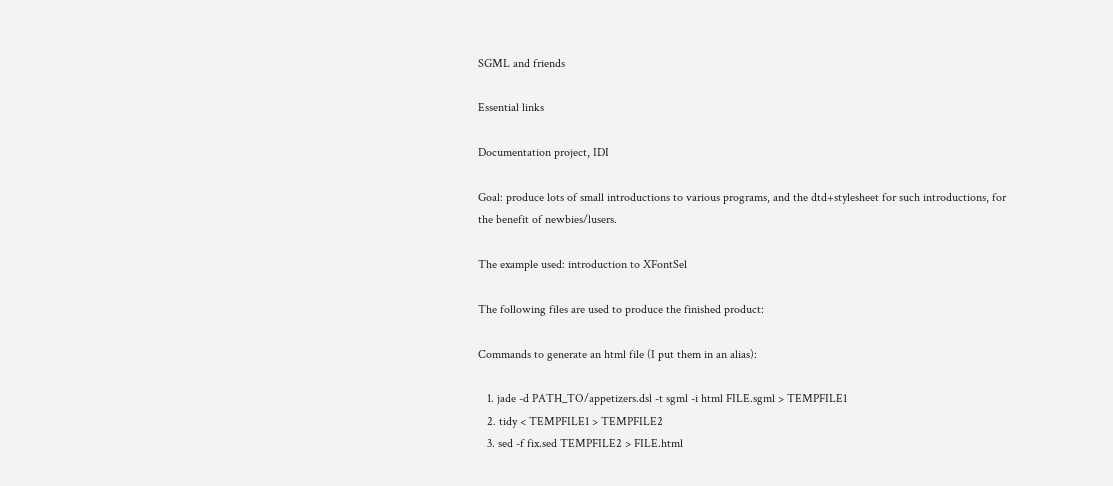SGML and friends

Essential links

Documentation project, IDI

Goal: produce lots of small introductions to various programs, and the dtd+stylesheet for such introductions, for the benefit of newbies/lusers.

The example used: introduction to XFontSel

The following files are used to produce the finished product:

Commands to generate an html file (I put them in an alias):

   1. jade -d PATH_TO/appetizers.dsl -t sgml -i html FILE.sgml > TEMPFILE1
   2. tidy < TEMPFILE1 > TEMPFILE2
   3. sed -f fix.sed TEMPFILE2 > FILE.html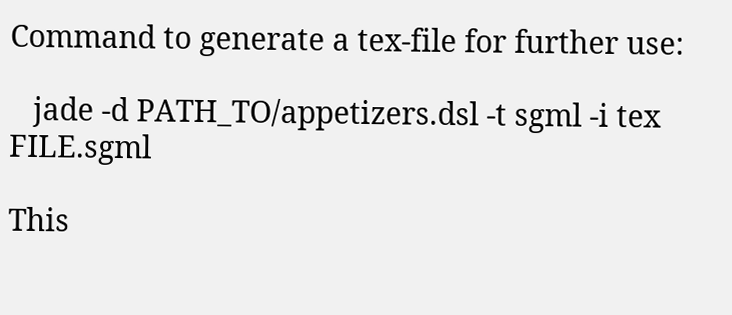Command to generate a tex-file for further use:

   jade -d PATH_TO/appetizers.dsl -t sgml -i tex FILE.sgml

This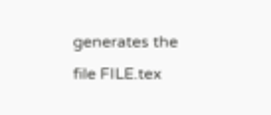generates the file FILE.tex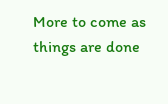More to come as things are done